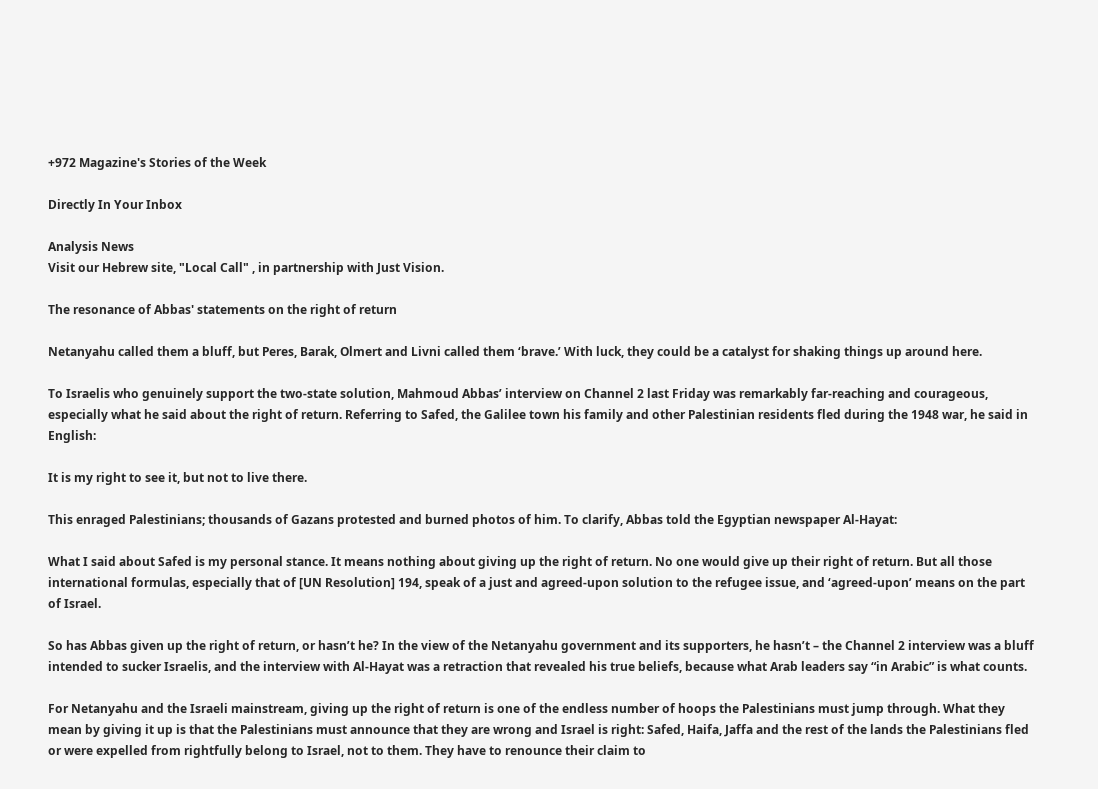+972 Magazine's Stories of the Week

Directly In Your Inbox

Analysis News
Visit our Hebrew site, "Local Call" , in partnership with Just Vision.

The resonance of Abbas' statements on the right of return

Netanyahu called them a bluff, but Peres, Barak, Olmert and Livni called them ‘brave.’ With luck, they could be a catalyst for shaking things up around here.

To Israelis who genuinely support the two-state solution, Mahmoud Abbas’ interview on Channel 2 last Friday was remarkably far-reaching and courageous, especially what he said about the right of return. Referring to Safed, the Galilee town his family and other Palestinian residents fled during the 1948 war, he said in English:

It is my right to see it, but not to live there.

This enraged Palestinians; thousands of Gazans protested and burned photos of him. To clarify, Abbas told the Egyptian newspaper Al-Hayat:

What I said about Safed is my personal stance. It means nothing about giving up the right of return. No one would give up their right of return. But all those international formulas, especially that of [UN Resolution] 194, speak of a just and agreed-upon solution to the refugee issue, and ‘agreed-upon’ means on the part of Israel.

So has Abbas given up the right of return, or hasn’t he? In the view of the Netanyahu government and its supporters, he hasn’t – the Channel 2 interview was a bluff intended to sucker Israelis, and the interview with Al-Hayat was a retraction that revealed his true beliefs, because what Arab leaders say “in Arabic” is what counts.

For Netanyahu and the Israeli mainstream, giving up the right of return is one of the endless number of hoops the Palestinians must jump through. What they mean by giving it up is that the Palestinians must announce that they are wrong and Israel is right: Safed, Haifa, Jaffa and the rest of the lands the Palestinians fled or were expelled from rightfully belong to Israel, not to them. They have to renounce their claim to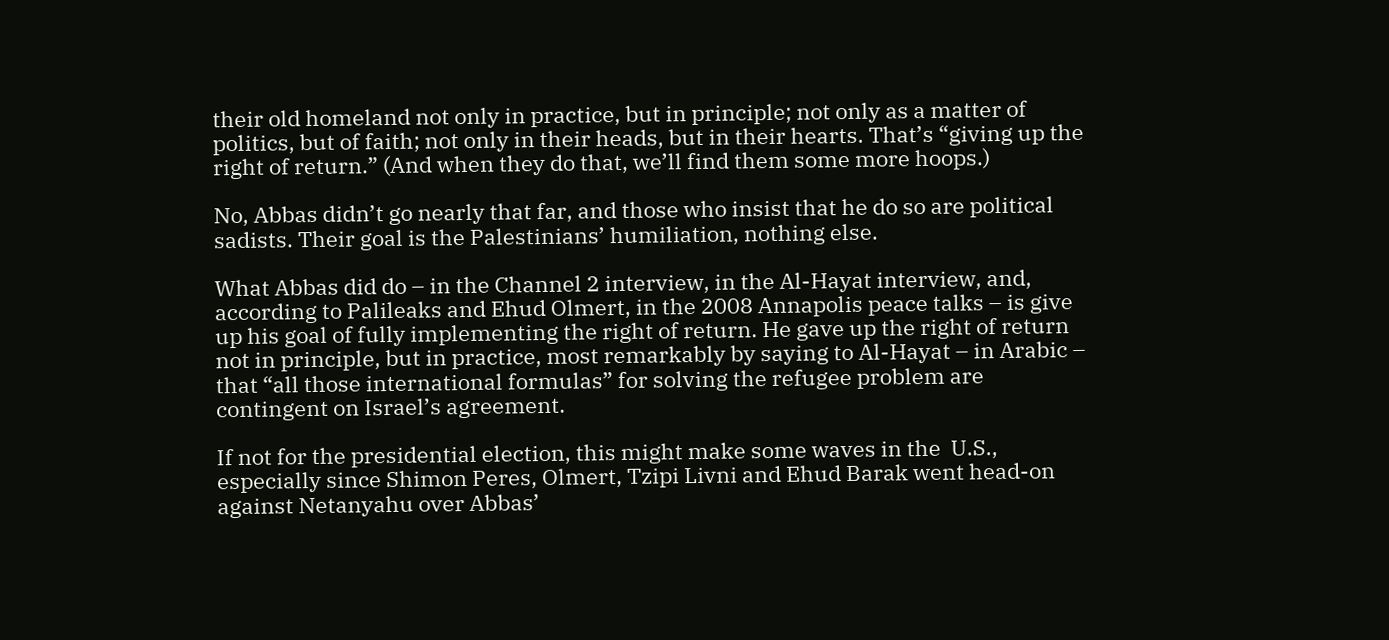their old homeland not only in practice, but in principle; not only as a matter of politics, but of faith; not only in their heads, but in their hearts. That’s “giving up the right of return.” (And when they do that, we’ll find them some more hoops.)

No, Abbas didn’t go nearly that far, and those who insist that he do so are political sadists. Their goal is the Palestinians’ humiliation, nothing else.

What Abbas did do – in the Channel 2 interview, in the Al-Hayat interview, and, according to Palileaks and Ehud Olmert, in the 2008 Annapolis peace talks – is give up his goal of fully implementing the right of return. He gave up the right of return not in principle, but in practice, most remarkably by saying to Al-Hayat – in Arabic – that “all those international formulas” for solving the refugee problem are contingent on Israel’s agreement.

If not for the presidential election, this might make some waves in the  U.S., especially since Shimon Peres, Olmert, Tzipi Livni and Ehud Barak went head-on against Netanyahu over Abbas’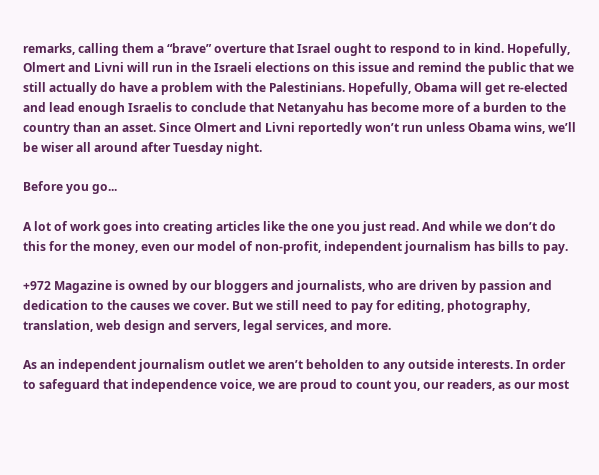remarks, calling them a “brave” overture that Israel ought to respond to in kind. Hopefully, Olmert and Livni will run in the Israeli elections on this issue and remind the public that we still actually do have a problem with the Palestinians. Hopefully, Obama will get re-elected and lead enough Israelis to conclude that Netanyahu has become more of a burden to the country than an asset. Since Olmert and Livni reportedly won’t run unless Obama wins, we’ll be wiser all around after Tuesday night.

Before you go...

A lot of work goes into creating articles like the one you just read. And while we don’t do this for the money, even our model of non-profit, independent journalism has bills to pay.

+972 Magazine is owned by our bloggers and journalists, who are driven by passion and dedication to the causes we cover. But we still need to pay for editing, photography, translation, web design and servers, legal services, and more.

As an independent journalism outlet we aren’t beholden to any outside interests. In order to safeguard that independence voice, we are proud to count you, our readers, as our most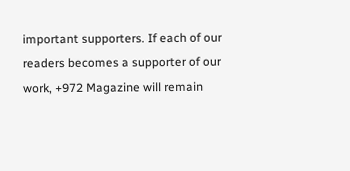important supporters. If each of our readers becomes a supporter of our work, +972 Magazine will remain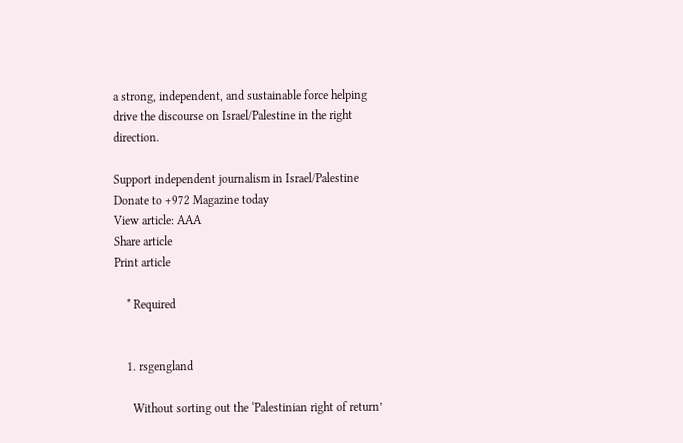a strong, independent, and sustainable force helping drive the discourse on Israel/Palestine in the right direction.

Support independent journalism in Israel/Palestine Donate to +972 Magazine today
View article: AAA
Share article
Print article

    * Required


    1. rsgengland

      Without sorting out the ‘Palestinian right of return’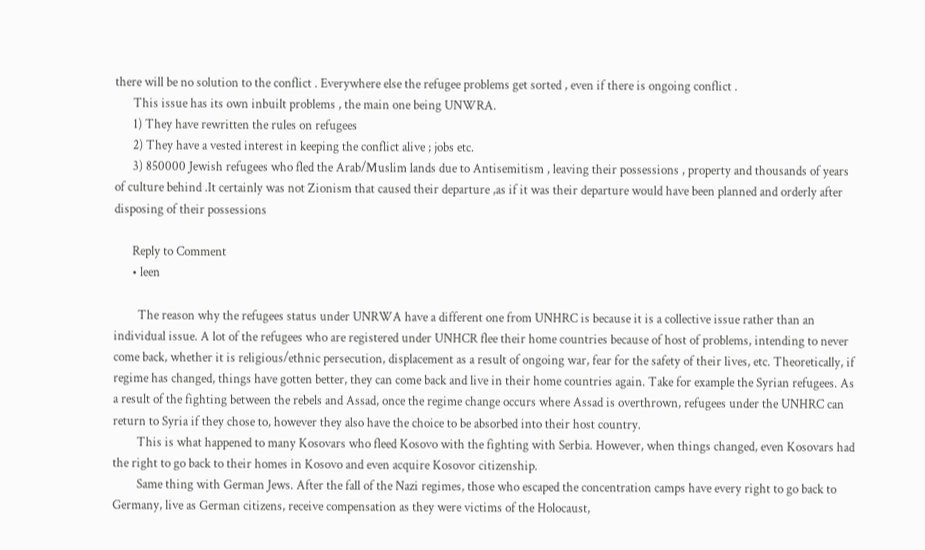there will be no solution to the conflict . Everywhere else the refugee problems get sorted , even if there is ongoing conflict .
      This issue has its own inbuilt problems , the main one being UNWRA.
      1) They have rewritten the rules on refugees
      2) They have a vested interest in keeping the conflict alive ; jobs etc.
      3) 850000 Jewish refugees who fled the Arab/Muslim lands due to Antisemitism , leaving their possessions , property and thousands of years of culture behind .It certainly was not Zionism that caused their departure ,as if it was their departure would have been planned and orderly after disposing of their possessions

      Reply to Comment
      • leen

        The reason why the refugees status under UNRWA have a different one from UNHRC is because it is a collective issue rather than an individual issue. A lot of the refugees who are registered under UNHCR flee their home countries because of host of problems, intending to never come back, whether it is religious/ethnic persecution, displacement as a result of ongoing war, fear for the safety of their lives, etc. Theoretically, if regime has changed, things have gotten better, they can come back and live in their home countries again. Take for example the Syrian refugees. As a result of the fighting between the rebels and Assad, once the regime change occurs where Assad is overthrown, refugees under the UNHRC can return to Syria if they chose to, however they also have the choice to be absorbed into their host country.
        This is what happened to many Kosovars who fleed Kosovo with the fighting with Serbia. However, when things changed, even Kosovars had the right to go back to their homes in Kosovo and even acquire Kosovor citizenship.
        Same thing with German Jews. After the fall of the Nazi regimes, those who escaped the concentration camps have every right to go back to Germany, live as German citizens, receive compensation as they were victims of the Holocaust,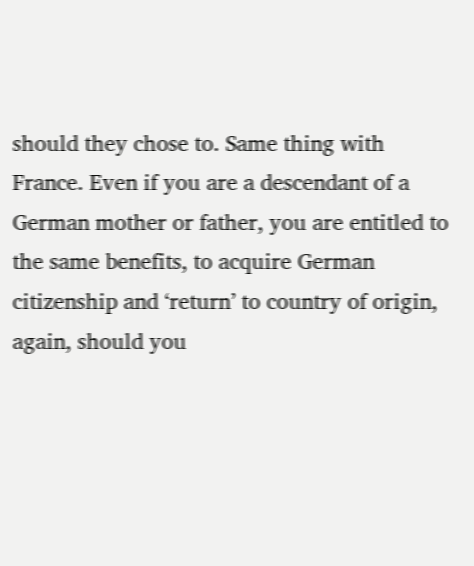should they chose to. Same thing with France. Even if you are a descendant of a German mother or father, you are entitled to the same benefits, to acquire German citizenship and ‘return’ to country of origin, again, should you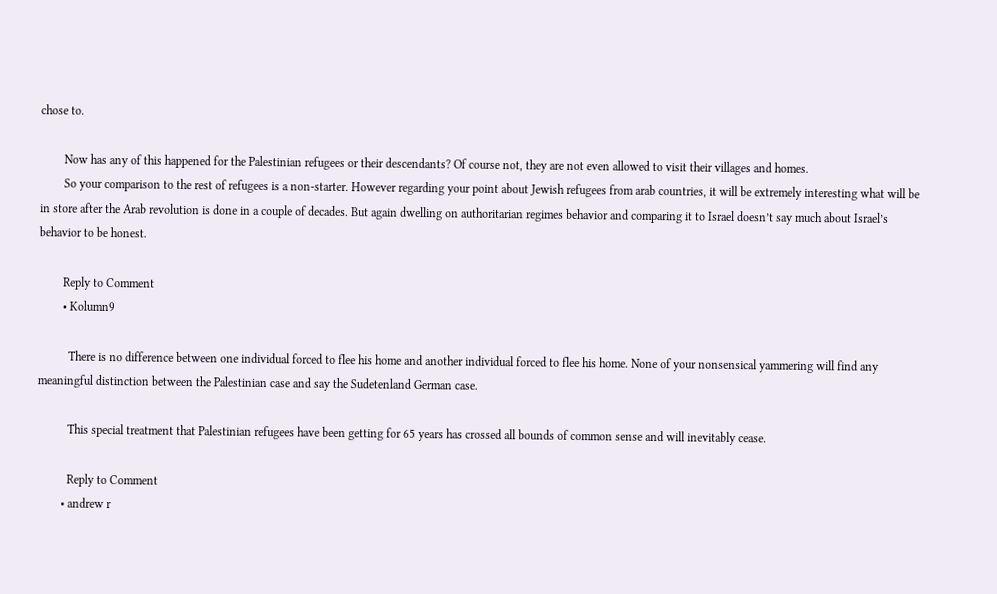chose to.

        Now has any of this happened for the Palestinian refugees or their descendants? Of course not, they are not even allowed to visit their villages and homes.
        So your comparison to the rest of refugees is a non-starter. However regarding your point about Jewish refugees from arab countries, it will be extremely interesting what will be in store after the Arab revolution is done in a couple of decades. But again dwelling on authoritarian regimes behavior and comparing it to Israel doesn’t say much about Israel’s behavior to be honest.

        Reply to Comment
        • Kolumn9

          There is no difference between one individual forced to flee his home and another individual forced to flee his home. None of your nonsensical yammering will find any meaningful distinction between the Palestinian case and say the Sudetenland German case.

          This special treatment that Palestinian refugees have been getting for 65 years has crossed all bounds of common sense and will inevitably cease.

          Reply to Comment
        • andrew r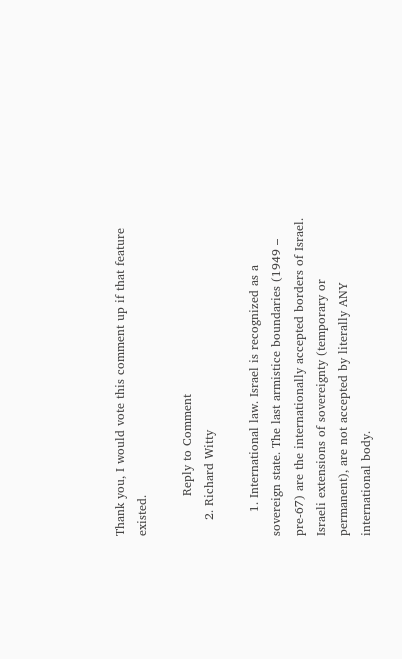Thank you, I would vote this comment up if that feature existed.

          Reply to Comment
    2. Richard Witty

      1. International law. Israel is recognized as a sovereign state. The last armistice boundaries (1949 – pre-67) are the internationally accepted borders of Israel. Israeli extensions of sovereignty (temporary or permanent), are not accepted by literally ANY international body.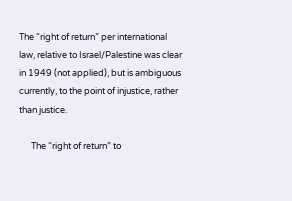The “right of return” per international law, relative to Israel/Palestine was clear in 1949 (not applied), but is ambiguous currently, to the point of injustice, rather than justice.

      The “right of return” to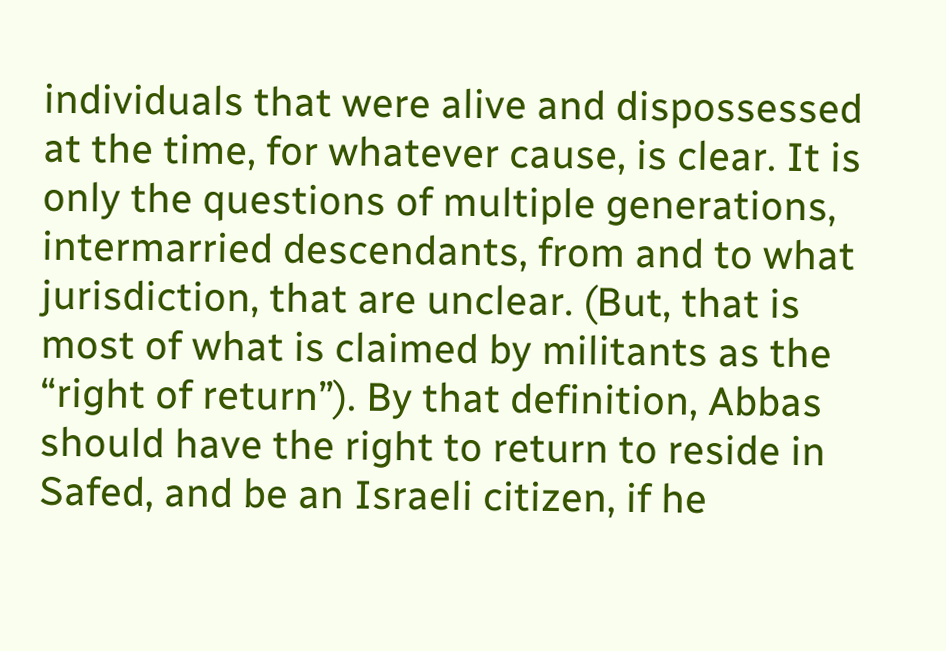individuals that were alive and dispossessed at the time, for whatever cause, is clear. It is only the questions of multiple generations, intermarried descendants, from and to what jurisdiction, that are unclear. (But, that is most of what is claimed by militants as the “right of return”). By that definition, Abbas should have the right to return to reside in Safed, and be an Israeli citizen, if he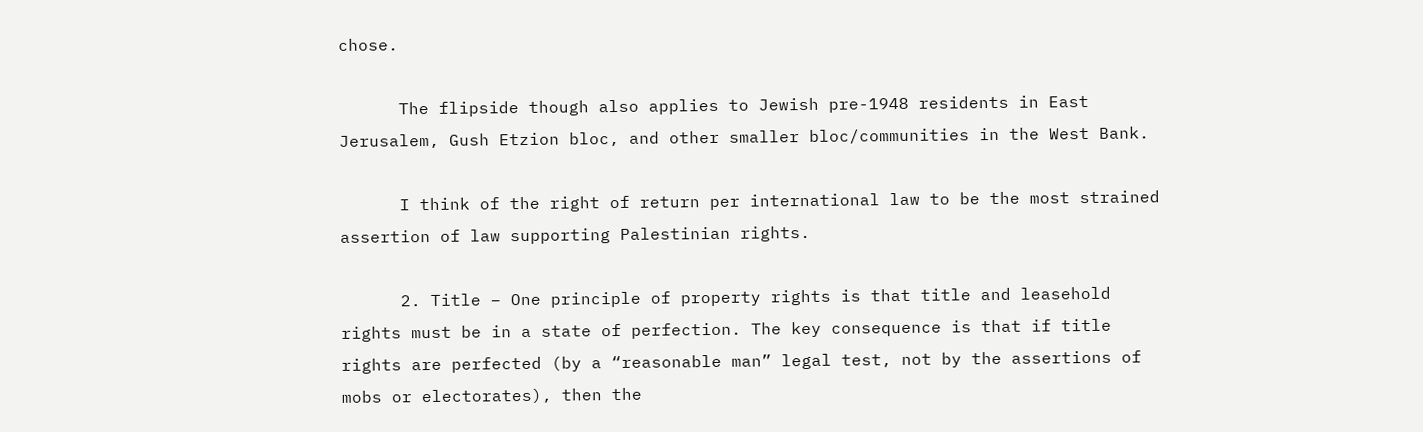chose.

      The flipside though also applies to Jewish pre-1948 residents in East Jerusalem, Gush Etzion bloc, and other smaller bloc/communities in the West Bank.

      I think of the right of return per international law to be the most strained assertion of law supporting Palestinian rights.

      2. Title – One principle of property rights is that title and leasehold rights must be in a state of perfection. The key consequence is that if title rights are perfected (by a “reasonable man” legal test, not by the assertions of mobs or electorates), then the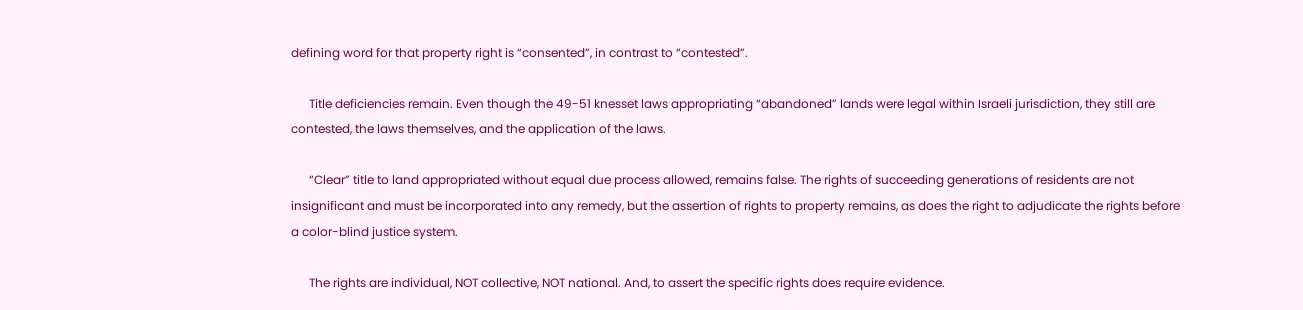defining word for that property right is “consented”, in contrast to “contested”.

      Title deficiencies remain. Even though the 49-51 knesset laws appropriating “abandoned” lands were legal within Israeli jurisdiction, they still are contested, the laws themselves, and the application of the laws.

      “Clear” title to land appropriated without equal due process allowed, remains false. The rights of succeeding generations of residents are not insignificant and must be incorporated into any remedy, but the assertion of rights to property remains, as does the right to adjudicate the rights before a color-blind justice system.

      The rights are individual, NOT collective, NOT national. And, to assert the specific rights does require evidence.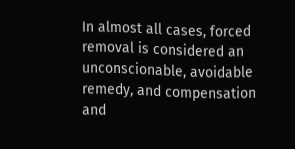In almost all cases, forced removal is considered an unconscionable, avoidable remedy, and compensation and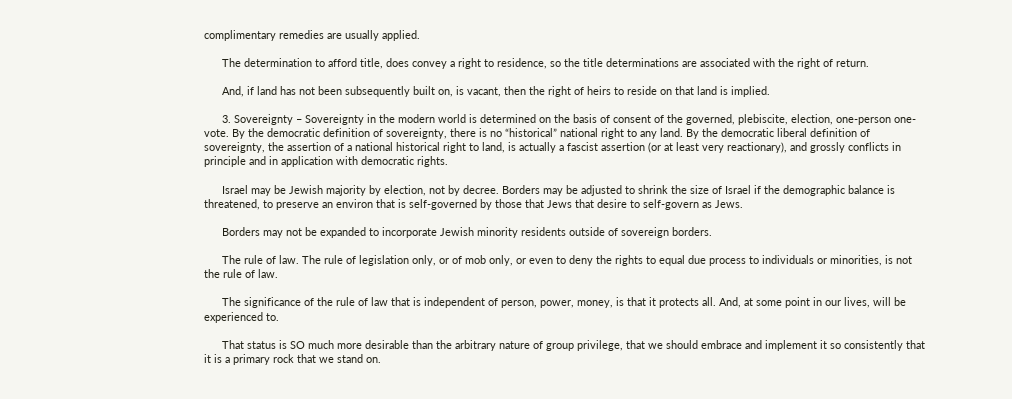complimentary remedies are usually applied.

      The determination to afford title, does convey a right to residence, so the title determinations are associated with the right of return.

      And, if land has not been subsequently built on, is vacant, then the right of heirs to reside on that land is implied.

      3. Sovereignty – Sovereignty in the modern world is determined on the basis of consent of the governed, plebiscite, election, one-person one-vote. By the democratic definition of sovereignty, there is no “historical” national right to any land. By the democratic liberal definition of sovereignty, the assertion of a national historical right to land, is actually a fascist assertion (or at least very reactionary), and grossly conflicts in principle and in application with democratic rights.

      Israel may be Jewish majority by election, not by decree. Borders may be adjusted to shrink the size of Israel if the demographic balance is threatened, to preserve an environ that is self-governed by those that Jews that desire to self-govern as Jews.

      Borders may not be expanded to incorporate Jewish minority residents outside of sovereign borders.

      The rule of law. The rule of legislation only, or of mob only, or even to deny the rights to equal due process to individuals or minorities, is not the rule of law.

      The significance of the rule of law that is independent of person, power, money, is that it protects all. And, at some point in our lives, will be experienced to.

      That status is SO much more desirable than the arbitrary nature of group privilege, that we should embrace and implement it so consistently that it is a primary rock that we stand on.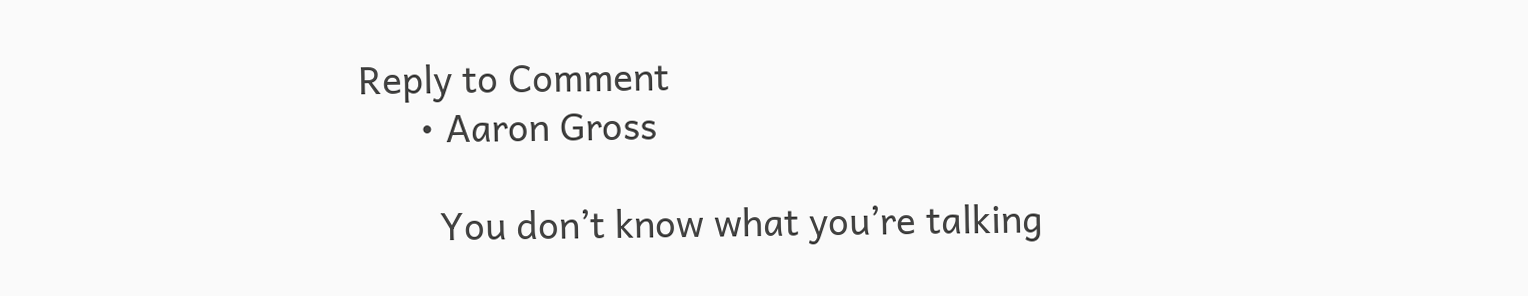Reply to Comment
      • Aaron Gross

        You don’t know what you’re talking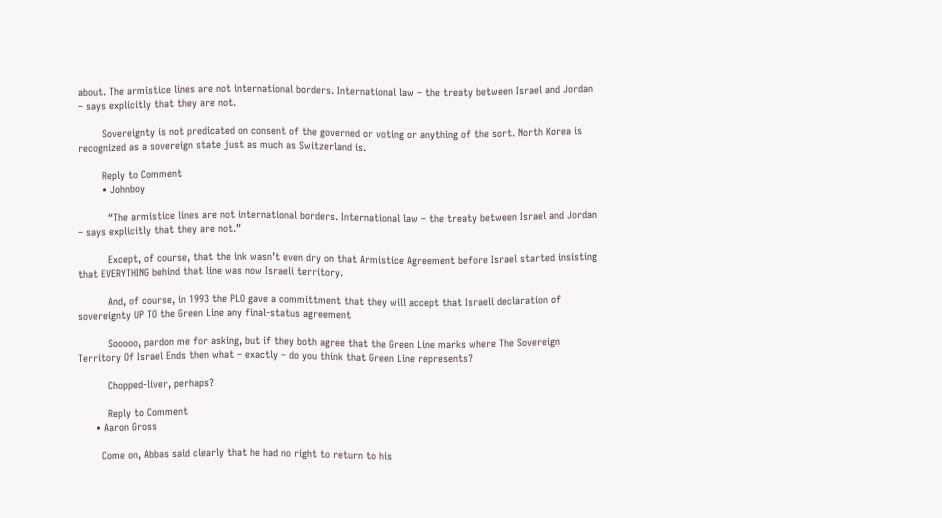about. The armistice lines are not international borders. International law – the treaty between Israel and Jordan – says explicitly that they are not.

        Sovereignty is not predicated on consent of the governed or voting or anything of the sort. North Korea is recognized as a sovereign state just as much as Switzerland is.

        Reply to Comment
        • Johnboy

          “The armistice lines are not international borders. International law – the treaty between Israel and Jordan – says explicitly that they are not.”

          Except, of course, that the ink wasn’t even dry on that Armistice Agreement before Israel started insisting that EVERYTHING behind that line was now Israeli territory.

          And, of course, in 1993 the PLO gave a committment that they will accept that Israeli declaration of sovereignty UP TO the Green Line any final-status agreement

          Sooooo, pardon me for asking, but if they both agree that the Green Line marks where The Sovereign Territory Of Israel Ends then what – exactly – do you think that Green Line represents?

          Chopped-liver, perhaps?

          Reply to Comment
      • Aaron Gross

        Come on, Abbas said clearly that he had no right to return to his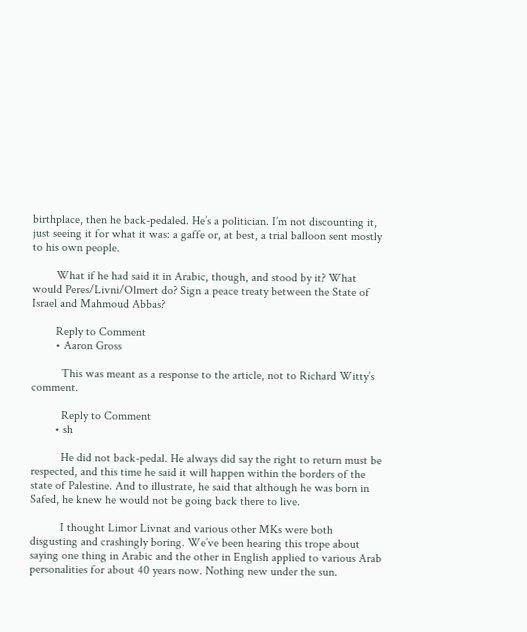birthplace, then he back-pedaled. He’s a politician. I’m not discounting it, just seeing it for what it was: a gaffe or, at best, a trial balloon sent mostly to his own people.

        What if he had said it in Arabic, though, and stood by it? What would Peres/Livni/Olmert do? Sign a peace treaty between the State of Israel and Mahmoud Abbas?

        Reply to Comment
        • Aaron Gross

          This was meant as a response to the article, not to Richard Witty’s comment.

          Reply to Comment
        • sh

          He did not back-pedal. He always did say the right to return must be respected, and this time he said it will happen within the borders of the state of Palestine. And to illustrate, he said that although he was born in Safed, he knew he would not be going back there to live.

          I thought Limor Livnat and various other MKs were both disgusting and crashingly boring. We’ve been hearing this trope about saying one thing in Arabic and the other in English applied to various Arab personalities for about 40 years now. Nothing new under the sun.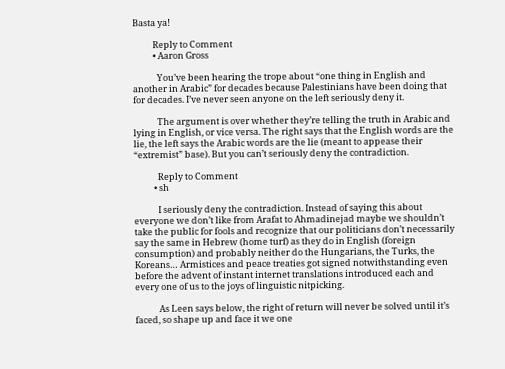Basta ya!

          Reply to Comment
          • Aaron Gross

            You’ve been hearing the trope about “one thing in English and another in Arabic” for decades because Palestinians have been doing that for decades. I’ve never seen anyone on the left seriously deny it.

            The argument is over whether they’re telling the truth in Arabic and lying in English, or vice versa. The right says that the English words are the lie, the left says the Arabic words are the lie (meant to appease their “extremist” base). But you can’t seriously deny the contradiction.

            Reply to Comment
          • sh

            I seriously deny the contradiction. Instead of saying this about everyone we don’t like from Arafat to Ahmadinejad maybe we shouldn’t take the public for fools and recognize that our politicians don’t necessarily say the same in Hebrew (home turf) as they do in English (foreign consumption) and probably neither do the Hungarians, the Turks, the Koreans… Armistices and peace treaties got signed notwithstanding even before the advent of instant internet translations introduced each and every one of us to the joys of linguistic nitpicking.

            As Leen says below, the right of return will never be solved until it’s faced, so shape up and face it we one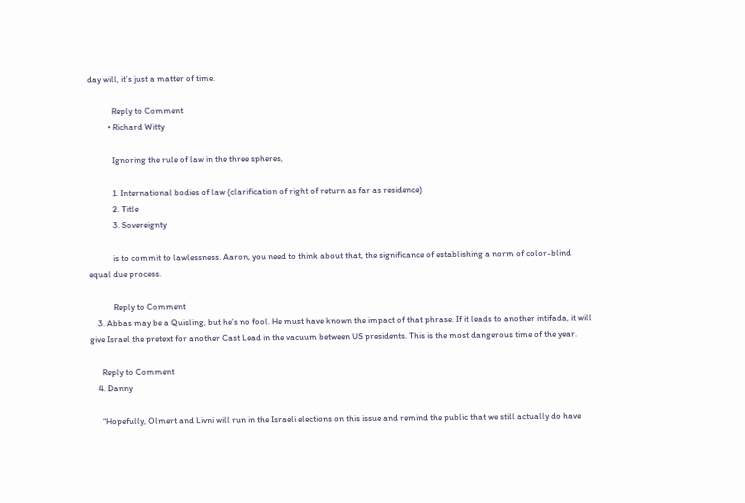day will, it’s just a matter of time.

            Reply to Comment
          • Richard Witty

            Ignoring the rule of law in the three spheres,

            1. International bodies of law (clarification of right of return as far as residence)
            2. Title
            3. Sovereignty

            is to commit to lawlessness. Aaron, you need to think about that, the significance of establishing a norm of color-blind equal due process.

            Reply to Comment
    3. Abbas may be a Quisling, but he’s no fool. He must have known the impact of that phrase. If it leads to another intifada, it will give Israel the pretext for another Cast Lead in the vacuum between US presidents. This is the most dangerous time of the year.

      Reply to Comment
    4. Danny

      “Hopefully, Olmert and Livni will run in the Israeli elections on this issue and remind the public that we still actually do have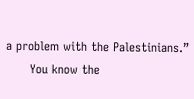a problem with the Palestinians.”
      You know the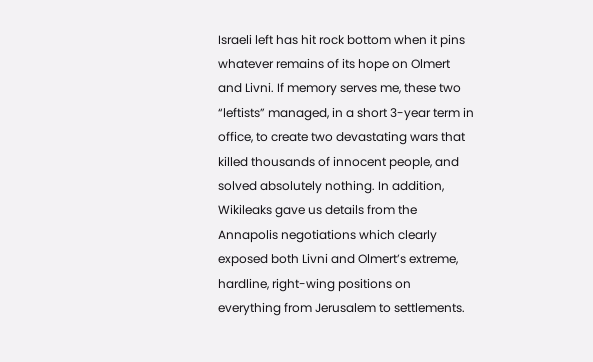Israeli left has hit rock bottom when it pins whatever remains of its hope on Olmert and Livni. If memory serves me, these two “leftists” managed, in a short 3-year term in office, to create two devastating wars that killed thousands of innocent people, and solved absolutely nothing. In addition, Wikileaks gave us details from the Annapolis negotiations which clearly exposed both Livni and Olmert’s extreme, hardline, right-wing positions on everything from Jerusalem to settlements.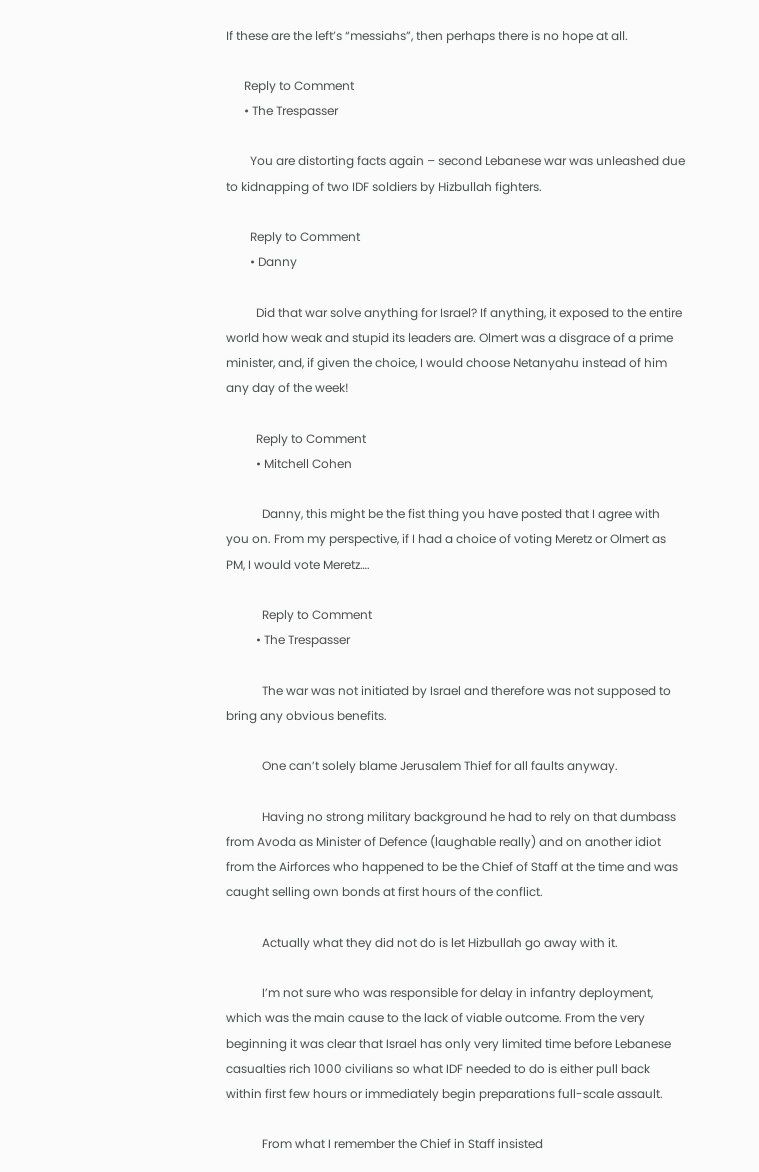If these are the left’s “messiahs”, then perhaps there is no hope at all.

      Reply to Comment
      • The Trespasser

        You are distorting facts again – second Lebanese war was unleashed due to kidnapping of two IDF soldiers by Hizbullah fighters.

        Reply to Comment
        • Danny

          Did that war solve anything for Israel? If anything, it exposed to the entire world how weak and stupid its leaders are. Olmert was a disgrace of a prime minister, and, if given the choice, I would choose Netanyahu instead of him any day of the week!

          Reply to Comment
          • Mitchell Cohen

            Danny, this might be the fist thing you have posted that I agree with you on. From my perspective, if I had a choice of voting Meretz or Olmert as PM, I would vote Meretz….

            Reply to Comment
          • The Trespasser

            The war was not initiated by Israel and therefore was not supposed to bring any obvious benefits.

            One can’t solely blame Jerusalem Thief for all faults anyway.

            Having no strong military background he had to rely on that dumbass from Avoda as Minister of Defence (laughable really) and on another idiot from the Airforces who happened to be the Chief of Staff at the time and was caught selling own bonds at first hours of the conflict.

            Actually what they did not do is let Hizbullah go away with it.

            I’m not sure who was responsible for delay in infantry deployment, which was the main cause to the lack of viable outcome. From the very beginning it was clear that Israel has only very limited time before Lebanese casualties rich 1000 civilians so what IDF needed to do is either pull back within first few hours or immediately begin preparations full-scale assault.

            From what I remember the Chief in Staff insisted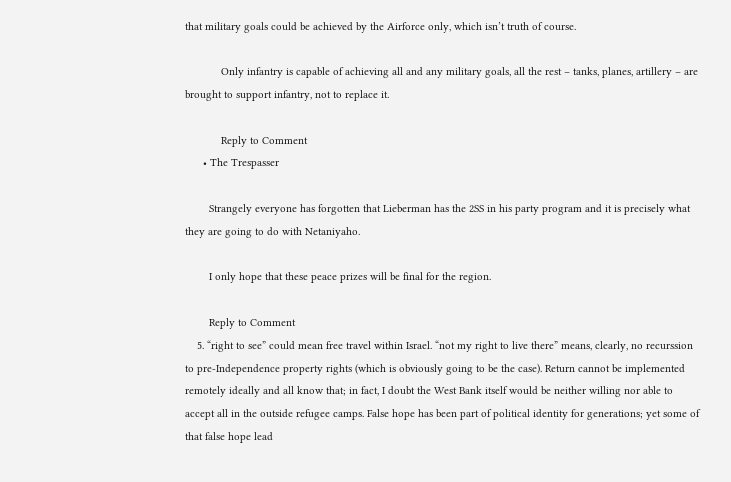that military goals could be achieved by the Airforce only, which isn’t truth of course.

            Only infantry is capable of achieving all and any military goals, all the rest – tanks, planes, artillery – are brought to support infantry, not to replace it.

            Reply to Comment
      • The Trespasser

        Strangely everyone has forgotten that Lieberman has the 2SS in his party program and it is precisely what they are going to do with Netaniyaho.

        I only hope that these peace prizes will be final for the region.

        Reply to Comment
    5. “right to see” could mean free travel within Israel. “not my right to live there” means, clearly, no recurssion to pre-Independence property rights (which is obviously going to be the case). Return cannot be implemented remotely ideally and all know that; in fact, I doubt the West Bank itself would be neither willing nor able to accept all in the outside refugee camps. False hope has been part of political identity for generations; yet some of that false hope lead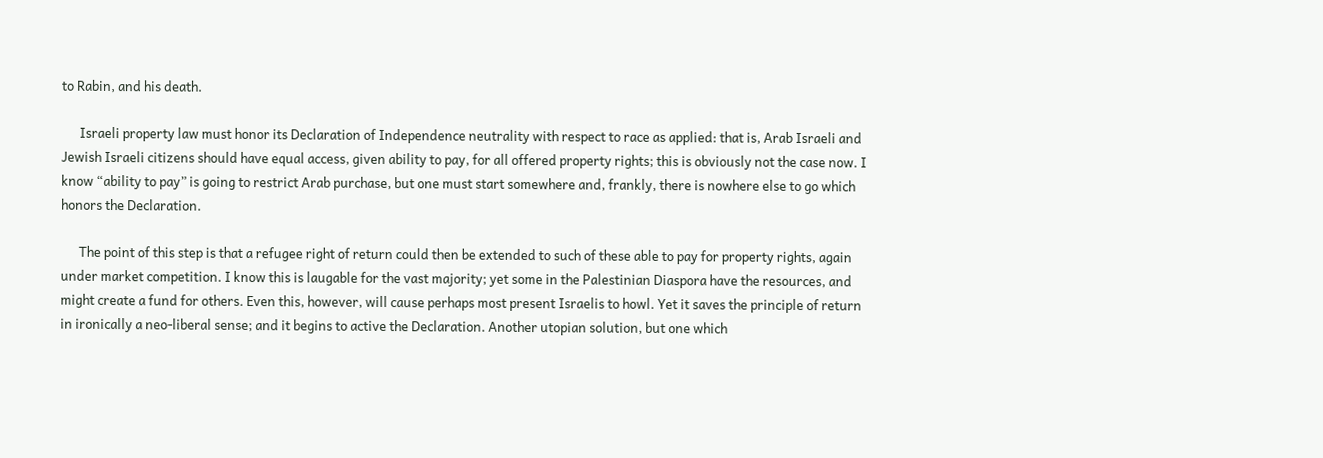to Rabin, and his death.

      Israeli property law must honor its Declaration of Independence neutrality with respect to race as applied: that is, Arab Israeli and Jewish Israeli citizens should have equal access, given ability to pay, for all offered property rights; this is obviously not the case now. I know “ability to pay” is going to restrict Arab purchase, but one must start somewhere and, frankly, there is nowhere else to go which honors the Declaration.

      The point of this step is that a refugee right of return could then be extended to such of these able to pay for property rights, again under market competition. I know this is laugable for the vast majority; yet some in the Palestinian Diaspora have the resources, and might create a fund for others. Even this, however, will cause perhaps most present Israelis to howl. Yet it saves the principle of return in ironically a neo-liberal sense; and it begins to active the Declaration. Another utopian solution, but one which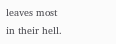leaves most in their hell.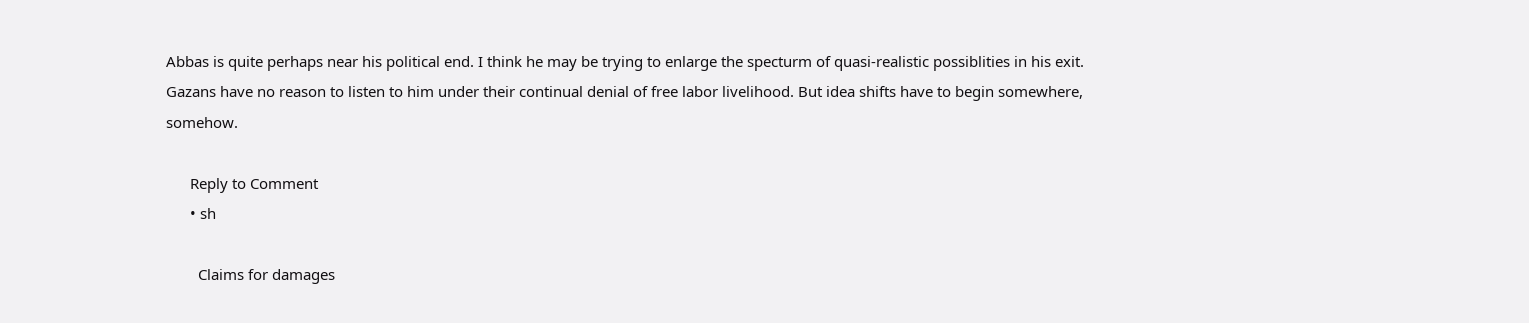Abbas is quite perhaps near his political end. I think he may be trying to enlarge the specturm of quasi-realistic possiblities in his exit. Gazans have no reason to listen to him under their continual denial of free labor livelihood. But idea shifts have to begin somewhere, somehow.

      Reply to Comment
      • sh

        Claims for damages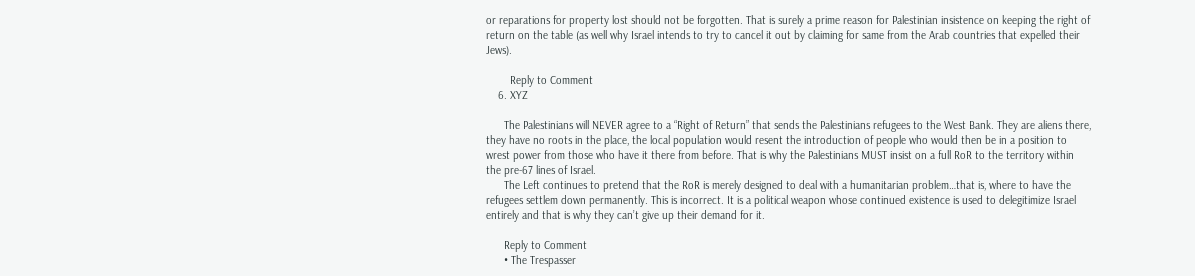or reparations for property lost should not be forgotten. That is surely a prime reason for Palestinian insistence on keeping the right of return on the table (as well why Israel intends to try to cancel it out by claiming for same from the Arab countries that expelled their Jews).

        Reply to Comment
    6. XYZ

      The Palestinians will NEVER agree to a “Right of Return” that sends the Palestinians refugees to the West Bank. They are aliens there, they have no roots in the place, the local population would resent the introduction of people who would then be in a position to wrest power from those who have it there from before. That is why the Palestinians MUST insist on a full RoR to the territory within the pre-67 lines of Israel.
      The Left continues to pretend that the RoR is merely designed to deal with a humanitarian problem…that is, where to have the refugees settlem down permanently. This is incorrect. It is a political weapon whose continued existence is used to delegitimize Israel entirely and that is why they can’t give up their demand for it.

      Reply to Comment
      • The Trespasser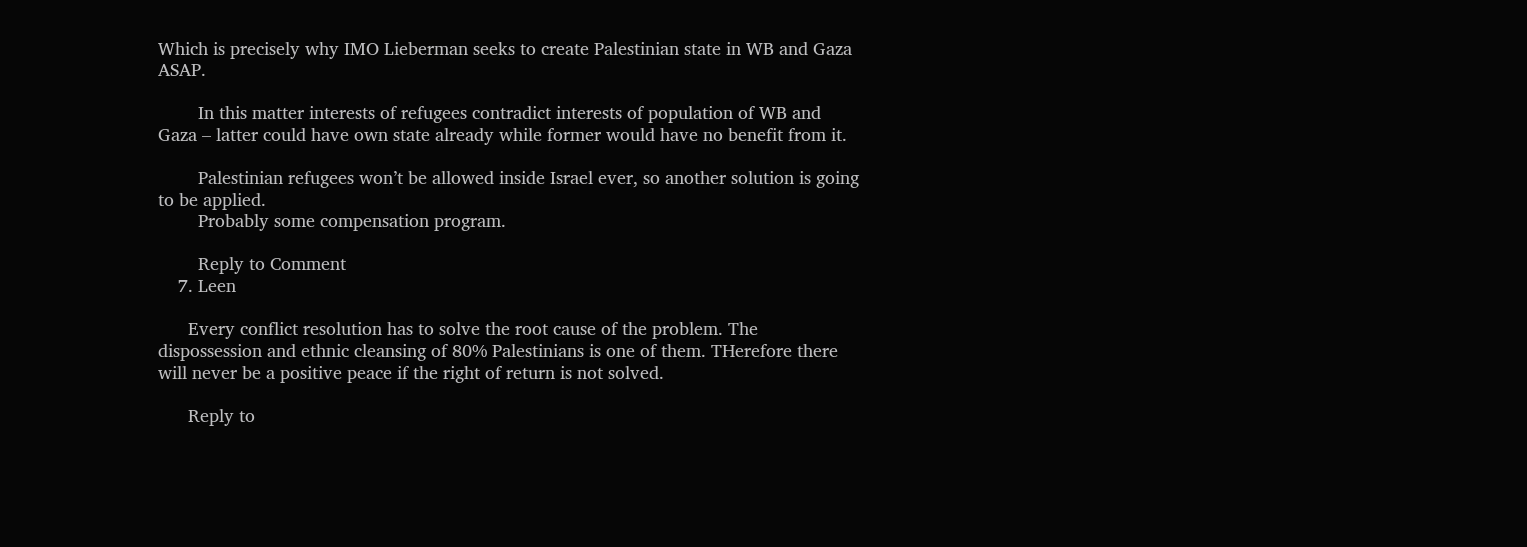Which is precisely why IMO Lieberman seeks to create Palestinian state in WB and Gaza ASAP.

        In this matter interests of refugees contradict interests of population of WB and Gaza – latter could have own state already while former would have no benefit from it.

        Palestinian refugees won’t be allowed inside Israel ever, so another solution is going to be applied.
        Probably some compensation program.

        Reply to Comment
    7. Leen

      Every conflict resolution has to solve the root cause of the problem. The dispossession and ethnic cleansing of 80% Palestinians is one of them. THerefore there will never be a positive peace if the right of return is not solved.

      Reply to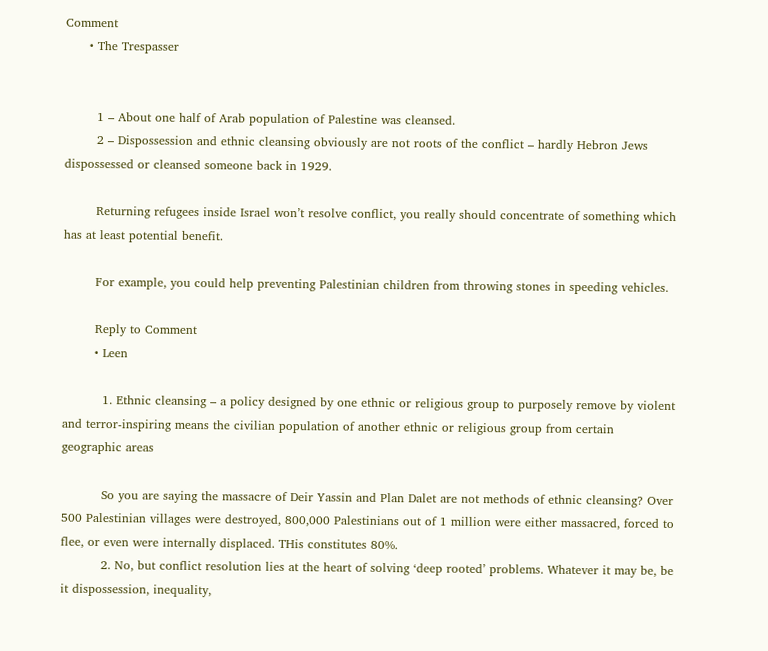Comment
      • The Trespasser


        1 – About one half of Arab population of Palestine was cleansed.
        2 – Dispossession and ethnic cleansing obviously are not roots of the conflict – hardly Hebron Jews dispossessed or cleansed someone back in 1929.

        Returning refugees inside Israel won’t resolve conflict, you really should concentrate of something which has at least potential benefit.

        For example, you could help preventing Palestinian children from throwing stones in speeding vehicles.

        Reply to Comment
        • Leen

          1. Ethnic cleansing – a policy designed by one ethnic or religious group to purposely remove by violent and terror-inspiring means the civilian population of another ethnic or religious group from certain geographic areas

          So you are saying the massacre of Deir Yassin and Plan Dalet are not methods of ethnic cleansing? Over 500 Palestinian villages were destroyed, 800,000 Palestinians out of 1 million were either massacred, forced to flee, or even were internally displaced. THis constitutes 80%.
          2. No, but conflict resolution lies at the heart of solving ‘deep rooted’ problems. Whatever it may be, be it dispossession, inequality,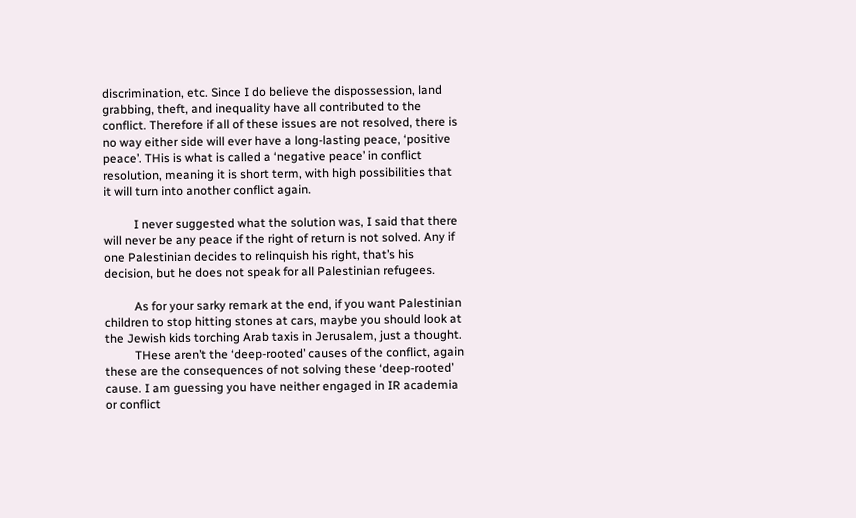discrimination, etc. Since I do believe the dispossession, land grabbing, theft, and inequality have all contributed to the conflict. Therefore if all of these issues are not resolved, there is no way either side will ever have a long-lasting peace, ‘positive peace’. THis is what is called a ‘negative peace’ in conflict resolution, meaning it is short term, with high possibilities that it will turn into another conflict again.

          I never suggested what the solution was, I said that there will never be any peace if the right of return is not solved. Any if one Palestinian decides to relinquish his right, that’s his decision, but he does not speak for all Palestinian refugees.

          As for your sarky remark at the end, if you want Palestinian children to stop hitting stones at cars, maybe you should look at the Jewish kids torching Arab taxis in Jerusalem, just a thought.
          THese aren’t the ‘deep-rooted’ causes of the conflict, again these are the consequences of not solving these ‘deep-rooted’ cause. I am guessing you have neither engaged in IR academia or conflict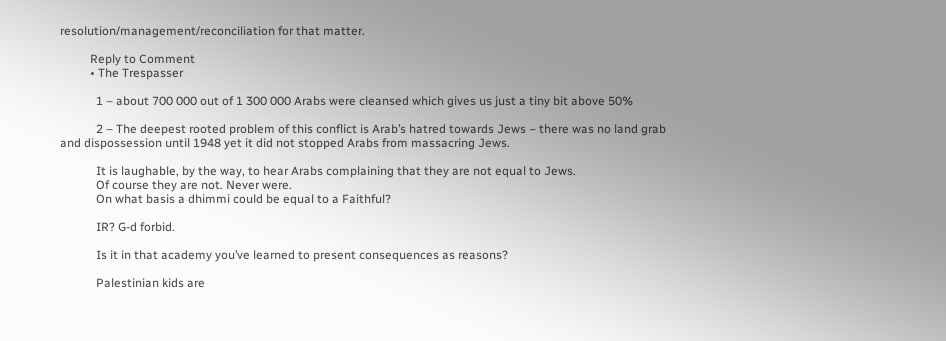resolution/management/reconciliation for that matter.

          Reply to Comment
          • The Trespasser

            1 – about 700 000 out of 1 300 000 Arabs were cleansed which gives us just a tiny bit above 50%

            2 – The deepest rooted problem of this conflict is Arab’s hatred towards Jews – there was no land grab and dispossession until 1948 yet it did not stopped Arabs from massacring Jews.

            It is laughable, by the way, to hear Arabs complaining that they are not equal to Jews.
            Of course they are not. Never were.
            On what basis a dhimmi could be equal to a Faithful?

            IR? G-d forbid.

            Is it in that academy you’ve learned to present consequences as reasons?

            Palestinian kids are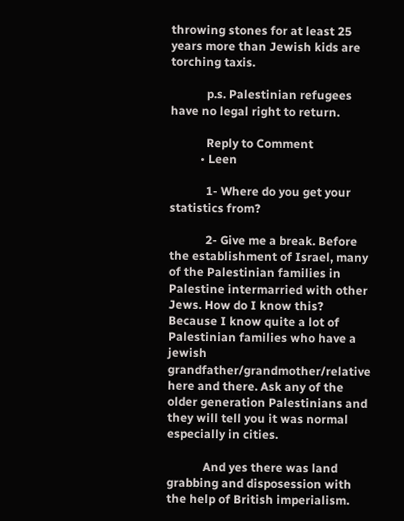throwing stones for at least 25 years more than Jewish kids are torching taxis.

            p.s. Palestinian refugees have no legal right to return.

            Reply to Comment
          • Leen

            1- Where do you get your statistics from?

            2- Give me a break. Before the establishment of Israel, many of the Palestinian families in Palestine intermarried with other Jews. How do I know this? Because I know quite a lot of Palestinian families who have a jewish grandfather/grandmother/relative here and there. Ask any of the older generation Palestinians and they will tell you it was normal especially in cities.

            And yes there was land grabbing and disposession with the help of British imperialism.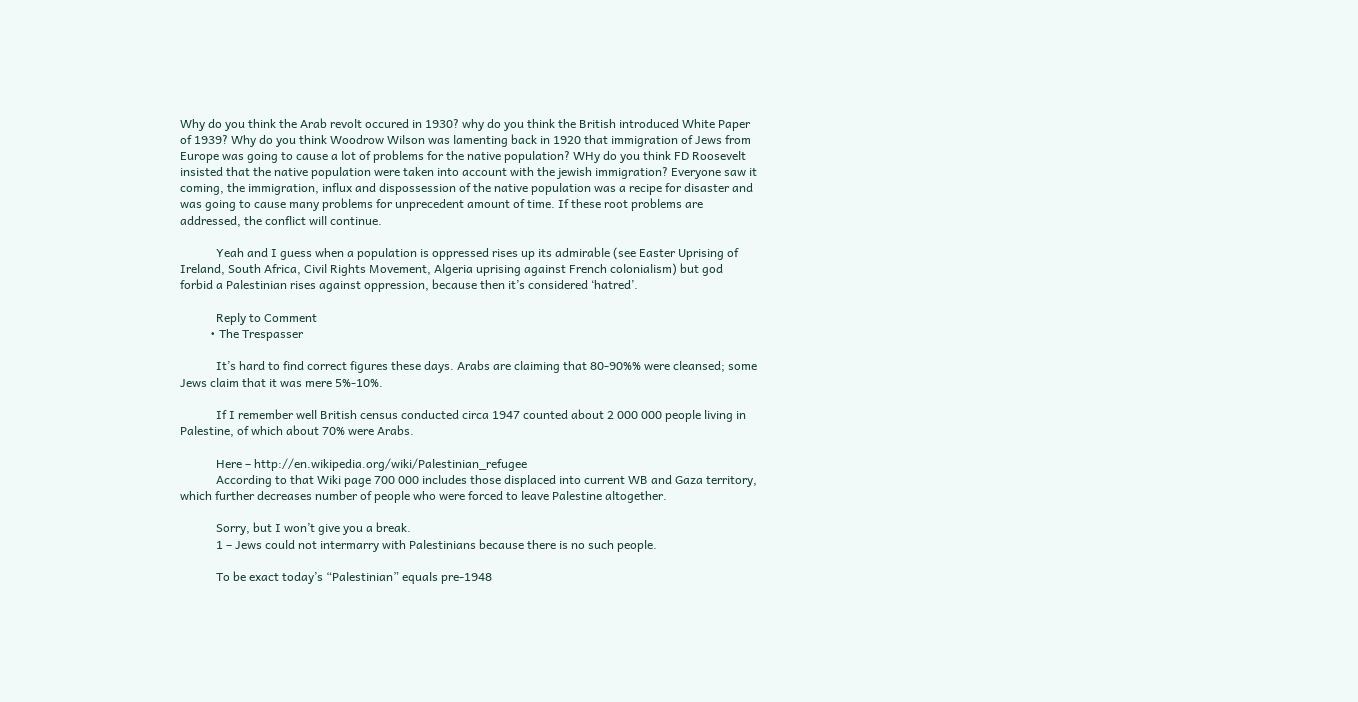Why do you think the Arab revolt occured in 1930? why do you think the British introduced White Paper of 1939? Why do you think Woodrow Wilson was lamenting back in 1920 that immigration of Jews from Europe was going to cause a lot of problems for the native population? WHy do you think FD Roosevelt insisted that the native population were taken into account with the jewish immigration? Everyone saw it coming, the immigration, influx and dispossession of the native population was a recipe for disaster and was going to cause many problems for unprecedent amount of time. If these root problems are addressed, the conflict will continue.

            Yeah and I guess when a population is oppressed rises up its admirable (see Easter Uprising of Ireland, South Africa, Civil Rights Movement, Algeria uprising against French colonialism) but god forbid a Palestinian rises against oppression, because then it’s considered ‘hatred’.

            Reply to Comment
          • The Trespasser

            It’s hard to find correct figures these days. Arabs are claiming that 80-90%% were cleansed; some Jews claim that it was mere 5%-10%.

            If I remember well British census conducted circa 1947 counted about 2 000 000 people living in Palestine, of which about 70% were Arabs.

            Here – http://en.wikipedia.org/wiki/Palestinian_refugee
            According to that Wiki page 700 000 includes those displaced into current WB and Gaza territory, which further decreases number of people who were forced to leave Palestine altogether.

            Sorry, but I won’t give you a break.
            1 – Jews could not intermarry with Palestinians because there is no such people.

            To be exact today’s “Palestinian” equals pre-1948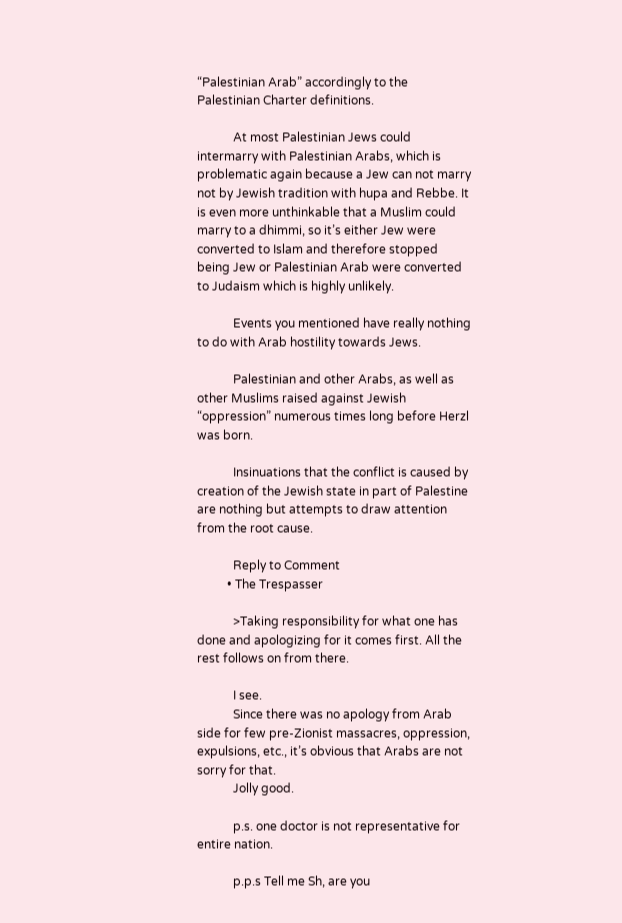“Palestinian Arab” accordingly to the Palestinian Charter definitions.

            At most Palestinian Jews could intermarry with Palestinian Arabs, which is problematic again because a Jew can not marry not by Jewish tradition with hupa and Rebbe. It is even more unthinkable that a Muslim could marry to a dhimmi, so it’s either Jew were converted to Islam and therefore stopped being Jew or Palestinian Arab were converted to Judaism which is highly unlikely.

            Events you mentioned have really nothing to do with Arab hostility towards Jews.

            Palestinian and other Arabs, as well as other Muslims raised against Jewish “oppression” numerous times long before Herzl was born.

            Insinuations that the conflict is caused by creation of the Jewish state in part of Palestine are nothing but attempts to draw attention from the root cause.

            Reply to Comment
          • The Trespasser

            >Taking responsibility for what one has done and apologizing for it comes first. All the rest follows on from there.

            I see.
            Since there was no apology from Arab side for few pre-Zionist massacres, oppression, expulsions, etc., it’s obvious that Arabs are not sorry for that.
            Jolly good.

            p.s. one doctor is not representative for entire nation.

            p.p.s Tell me Sh, are you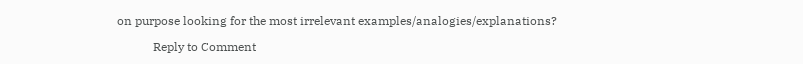on purpose looking for the most irrelevant examples/analogies/explanations?

            Reply to Comment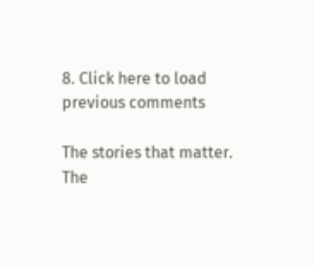8. Click here to load previous comments

The stories that matter.
The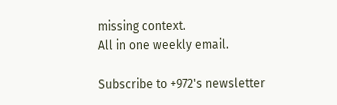missing context.
All in one weekly email.

Subscribe to +972's newsletter